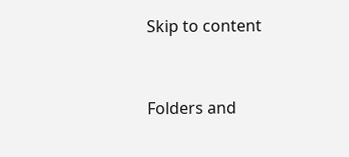Skip to content


Folders and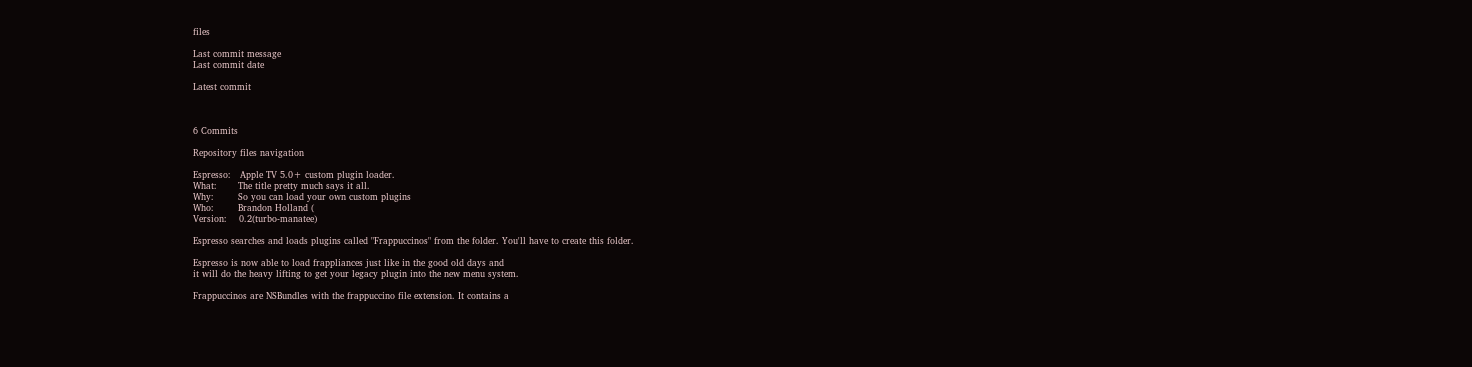files

Last commit message
Last commit date

Latest commit



6 Commits

Repository files navigation

Espresso:   Apple TV 5.0+ custom plugin loader.
What:       The title pretty much says it all.
Why:        So you can load your own custom plugins
Who:        Brandon Holland (
Version:    0.2(turbo-manatee)

Espresso searches and loads plugins called "Frappuccinos" from the folder. You'll have to create this folder.

Espresso is now able to load frappliances just like in the good old days and
it will do the heavy lifting to get your legacy plugin into the new menu system.

Frappuccinos are NSBundles with the frappuccino file extension. It contains a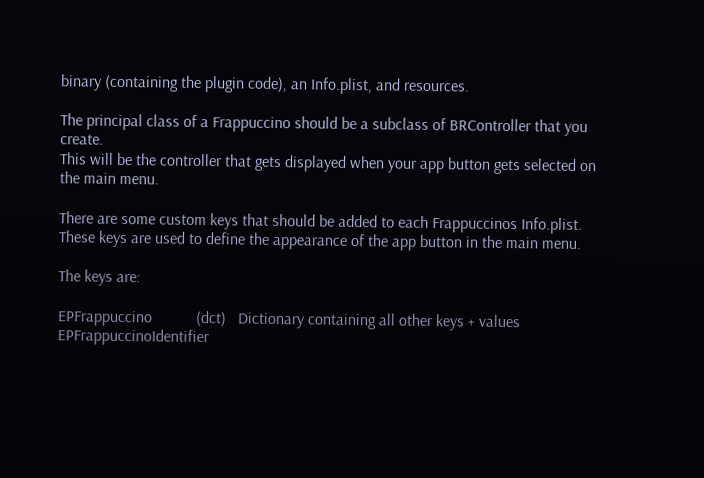binary (containing the plugin code), an Info.plist, and resources.

The principal class of a Frappuccino should be a subclass of BRController that you create.
This will be the controller that gets displayed when your app button gets selected on the main menu.

There are some custom keys that should be added to each Frappuccinos Info.plist.
These keys are used to define the appearance of the app button in the main menu.

The keys are:

EPFrappuccino           (dct)   Dictionary containing all other keys + values
EPFrappuccinoIdentifier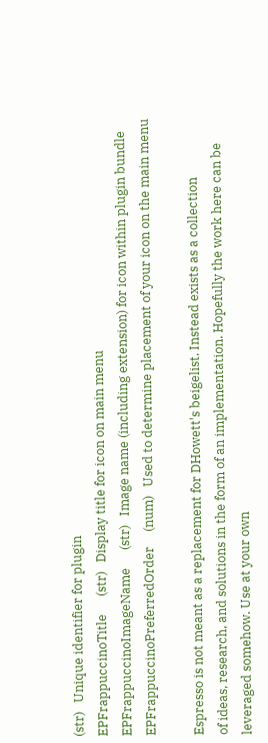(str)   Unique identifier for plugin
EPFrappuccinoTitle      (str)   Display title for icon on main menu
EPFrappuccinoImageName      (str)   Image name (including extension) for icon within plugin bundle
EPFrappuccinoPreferredOrder     (num)   Used to determine placement of your icon on the main menu

Espresso is not meant as a replacement for DHowett's beigelist. Instead exists as a collection
of ideas, research, and solutions in the form of an implementation. Hopefully the work here can be
leveraged somehow. Use at your own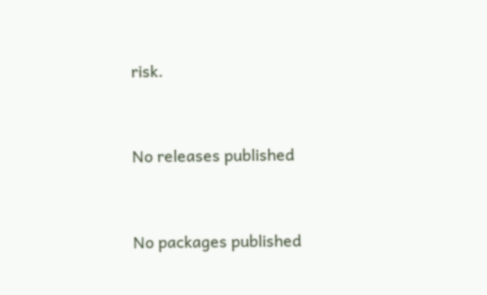risk.


No releases published


No packages published